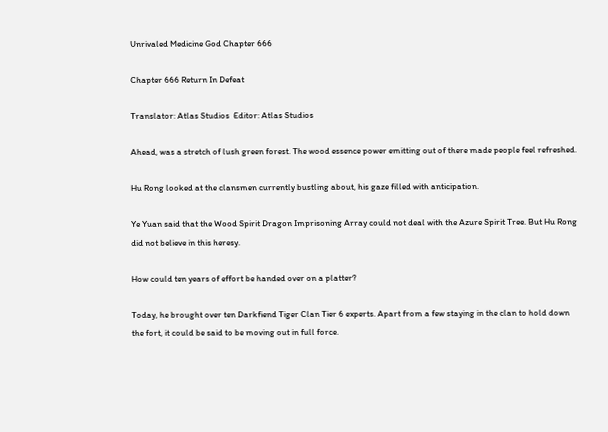Unrivaled Medicine God Chapter 666

Chapter 666 Return In Defeat

Translator: Atlas Studios  Editor: Atlas Studios

Ahead, was a stretch of lush green forest. The wood essence power emitting out of there made people feel refreshed.

Hu Rong looked at the clansmen currently bustling about, his gaze filled with anticipation.

Ye Yuan said that the Wood Spirit Dragon Imprisoning Array could not deal with the Azure Spirit Tree. But Hu Rong did not believe in this heresy.

How could ten years of effort be handed over on a platter?

Today, he brought over ten Darkfiend Tiger Clan Tier 6 experts. Apart from a few staying in the clan to hold down the fort, it could be said to be moving out in full force.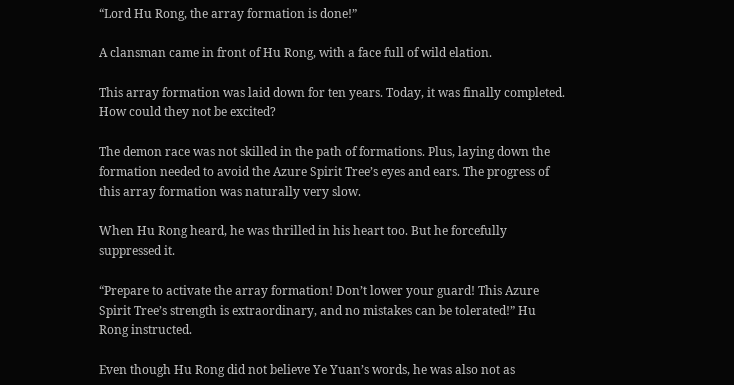“Lord Hu Rong, the array formation is done!”

A clansman came in front of Hu Rong, with a face full of wild elation.

This array formation was laid down for ten years. Today, it was finally completed. How could they not be excited?

The demon race was not skilled in the path of formations. Plus, laying down the formation needed to avoid the Azure Spirit Tree’s eyes and ears. The progress of this array formation was naturally very slow.

When Hu Rong heard, he was thrilled in his heart too. But he forcefully suppressed it.

“Prepare to activate the array formation! Don’t lower your guard! This Azure Spirit Tree’s strength is extraordinary, and no mistakes can be tolerated!” Hu Rong instructed.

Even though Hu Rong did not believe Ye Yuan’s words, he was also not as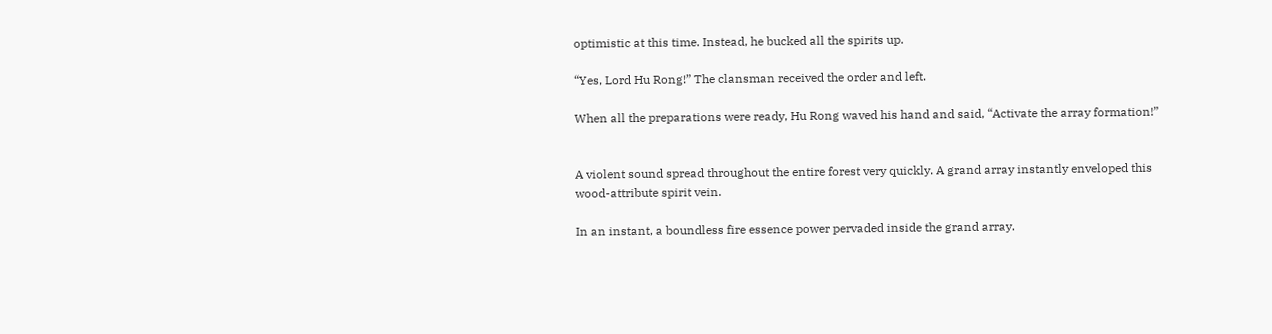optimistic at this time. Instead, he bucked all the spirits up.

“Yes, Lord Hu Rong!” The clansman received the order and left.

When all the preparations were ready, Hu Rong waved his hand and said, “Activate the array formation!”


A violent sound spread throughout the entire forest very quickly. A grand array instantly enveloped this wood-attribute spirit vein.

In an instant, a boundless fire essence power pervaded inside the grand array.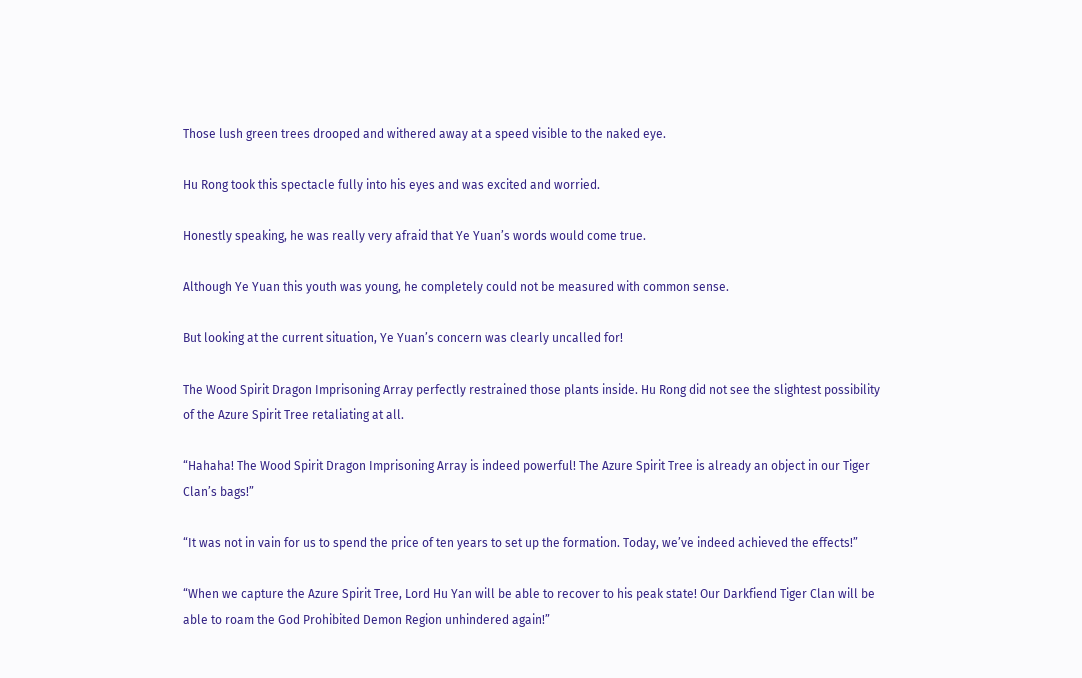Those lush green trees drooped and withered away at a speed visible to the naked eye.

Hu Rong took this spectacle fully into his eyes and was excited and worried.

Honestly speaking, he was really very afraid that Ye Yuan’s words would come true.

Although Ye Yuan this youth was young, he completely could not be measured with common sense.

But looking at the current situation, Ye Yuan’s concern was clearly uncalled for!

The Wood Spirit Dragon Imprisoning Array perfectly restrained those plants inside. Hu Rong did not see the slightest possibility of the Azure Spirit Tree retaliating at all.

“Hahaha! The Wood Spirit Dragon Imprisoning Array is indeed powerful! The Azure Spirit Tree is already an object in our Tiger Clan’s bags!”

“It was not in vain for us to spend the price of ten years to set up the formation. Today, we’ve indeed achieved the effects!”

“When we capture the Azure Spirit Tree, Lord Hu Yan will be able to recover to his peak state! Our Darkfiend Tiger Clan will be able to roam the God Prohibited Demon Region unhindered again!”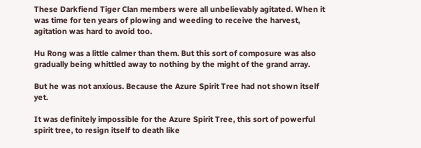These Darkfiend Tiger Clan members were all unbelievably agitated. When it was time for ten years of plowing and weeding to receive the harvest, agitation was hard to avoid too.

Hu Rong was a little calmer than them. But this sort of composure was also gradually being whittled away to nothing by the might of the grand array.

But he was not anxious. Because the Azure Spirit Tree had not shown itself yet.

It was definitely impossible for the Azure Spirit Tree, this sort of powerful spirit tree, to resign itself to death like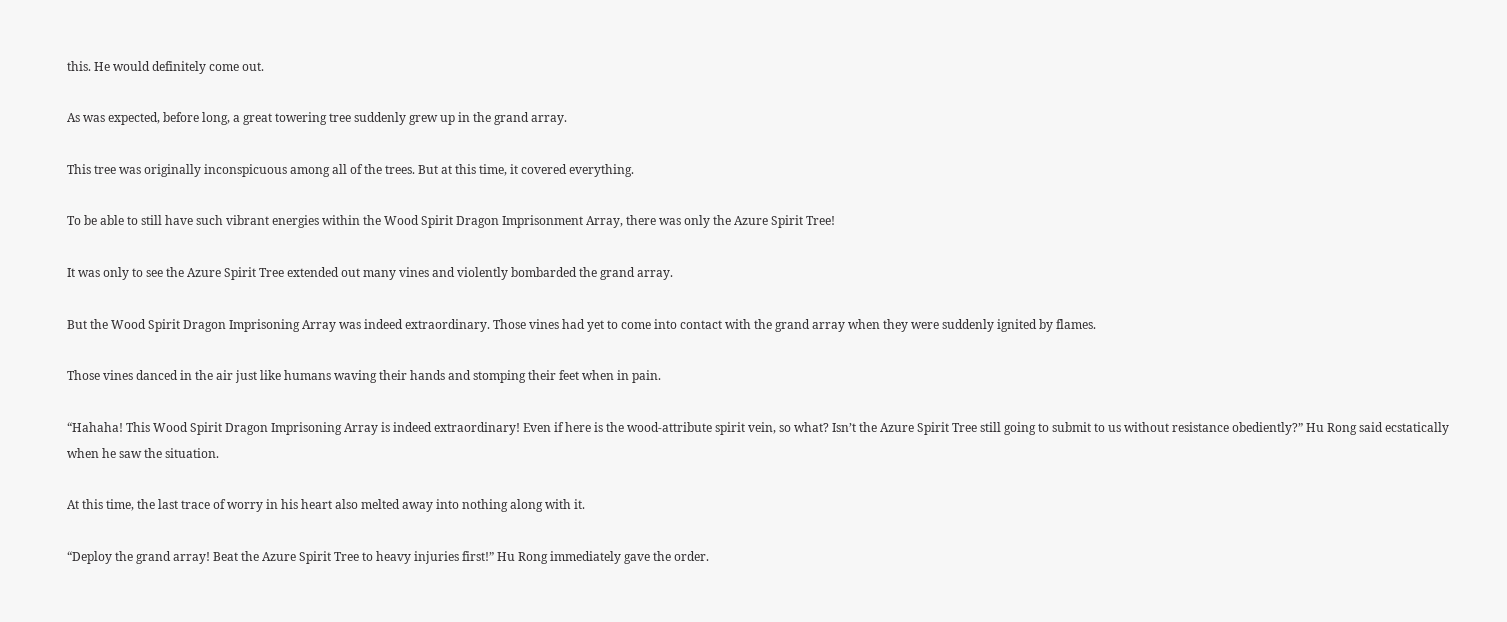this. He would definitely come out.

As was expected, before long, a great towering tree suddenly grew up in the grand array.

This tree was originally inconspicuous among all of the trees. But at this time, it covered everything.

To be able to still have such vibrant energies within the Wood Spirit Dragon Imprisonment Array, there was only the Azure Spirit Tree!

It was only to see the Azure Spirit Tree extended out many vines and violently bombarded the grand array.

But the Wood Spirit Dragon Imprisoning Array was indeed extraordinary. Those vines had yet to come into contact with the grand array when they were suddenly ignited by flames.

Those vines danced in the air just like humans waving their hands and stomping their feet when in pain.

“Hahaha! This Wood Spirit Dragon Imprisoning Array is indeed extraordinary! Even if here is the wood-attribute spirit vein, so what? Isn’t the Azure Spirit Tree still going to submit to us without resistance obediently?” Hu Rong said ecstatically when he saw the situation.

At this time, the last trace of worry in his heart also melted away into nothing along with it.

“Deploy the grand array! Beat the Azure Spirit Tree to heavy injuries first!” Hu Rong immediately gave the order.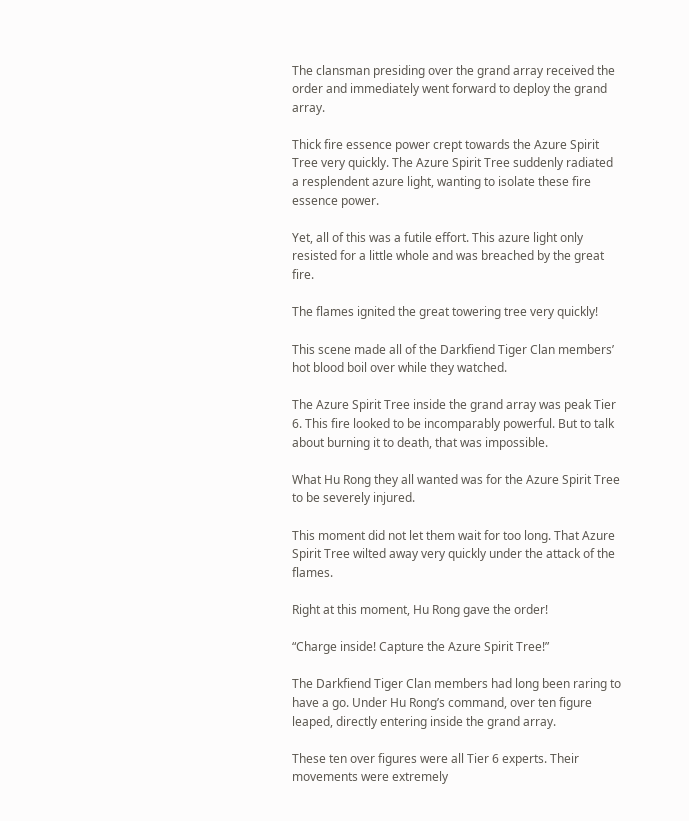The clansman presiding over the grand array received the order and immediately went forward to deploy the grand array.

Thick fire essence power crept towards the Azure Spirit Tree very quickly. The Azure Spirit Tree suddenly radiated a resplendent azure light, wanting to isolate these fire essence power.

Yet, all of this was a futile effort. This azure light only resisted for a little whole and was breached by the great fire.

The flames ignited the great towering tree very quickly!

This scene made all of the Darkfiend Tiger Clan members’ hot blood boil over while they watched.

The Azure Spirit Tree inside the grand array was peak Tier 6. This fire looked to be incomparably powerful. But to talk about burning it to death, that was impossible.

What Hu Rong they all wanted was for the Azure Spirit Tree to be severely injured.

This moment did not let them wait for too long. That Azure Spirit Tree wilted away very quickly under the attack of the flames.

Right at this moment, Hu Rong gave the order!

“Charge inside! Capture the Azure Spirit Tree!”

The Darkfiend Tiger Clan members had long been raring to have a go. Under Hu Rong’s command, over ten figure leaped, directly entering inside the grand array.

These ten over figures were all Tier 6 experts. Their movements were extremely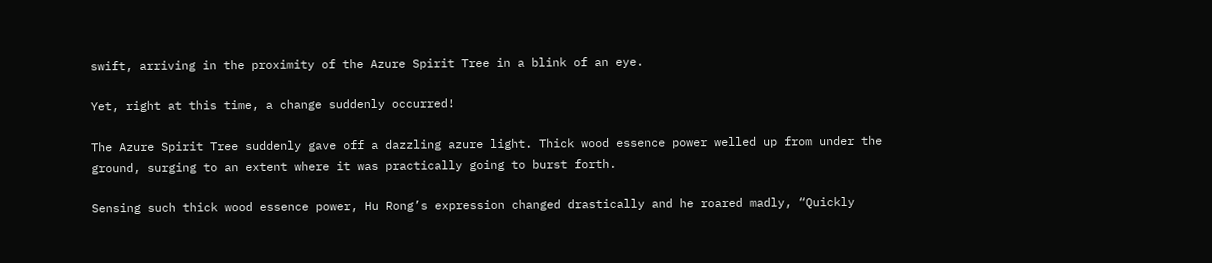swift, arriving in the proximity of the Azure Spirit Tree in a blink of an eye.

Yet, right at this time, a change suddenly occurred!

The Azure Spirit Tree suddenly gave off a dazzling azure light. Thick wood essence power welled up from under the ground, surging to an extent where it was practically going to burst forth.

Sensing such thick wood essence power, Hu Rong’s expression changed drastically and he roared madly, “Quickly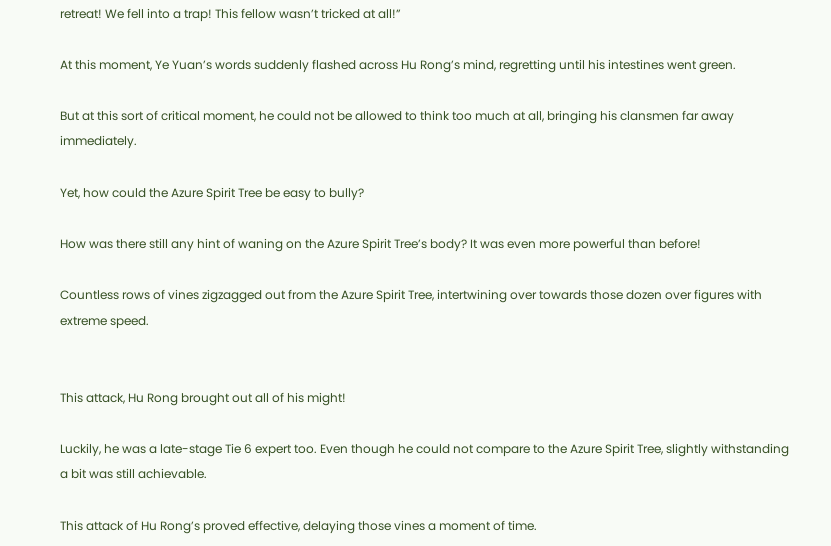retreat! We fell into a trap! This fellow wasn’t tricked at all!”

At this moment, Ye Yuan’s words suddenly flashed across Hu Rong’s mind, regretting until his intestines went green.

But at this sort of critical moment, he could not be allowed to think too much at all, bringing his clansmen far away immediately.

Yet, how could the Azure Spirit Tree be easy to bully?

How was there still any hint of waning on the Azure Spirit Tree’s body? It was even more powerful than before!

Countless rows of vines zigzagged out from the Azure Spirit Tree, intertwining over towards those dozen over figures with extreme speed.


This attack, Hu Rong brought out all of his might!

Luckily, he was a late-stage Tie 6 expert too. Even though he could not compare to the Azure Spirit Tree, slightly withstanding a bit was still achievable.

This attack of Hu Rong’s proved effective, delaying those vines a moment of time.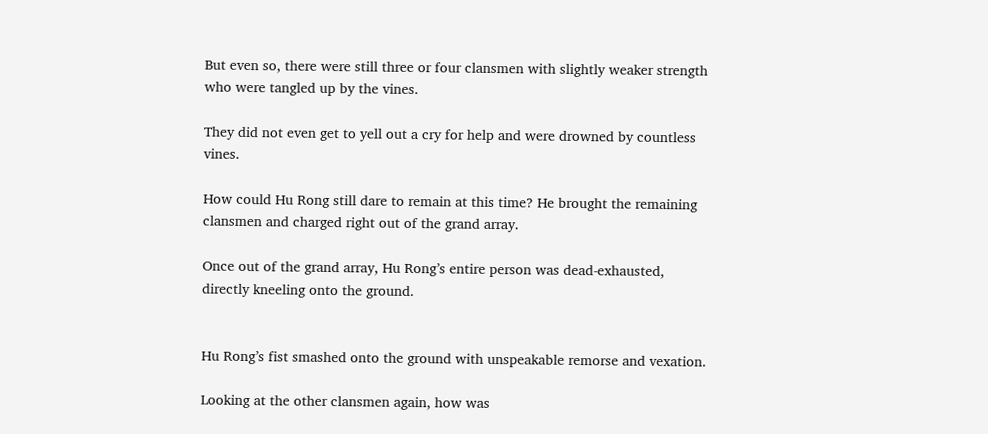But even so, there were still three or four clansmen with slightly weaker strength who were tangled up by the vines.

They did not even get to yell out a cry for help and were drowned by countless vines.

How could Hu Rong still dare to remain at this time? He brought the remaining clansmen and charged right out of the grand array.

Once out of the grand array, Hu Rong’s entire person was dead-exhausted, directly kneeling onto the ground.


Hu Rong’s fist smashed onto the ground with unspeakable remorse and vexation.

Looking at the other clansmen again, how was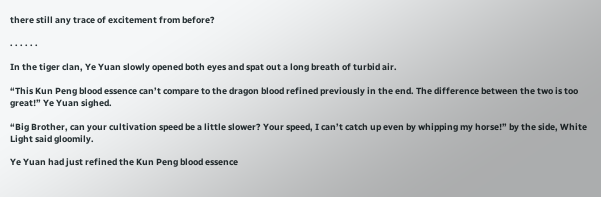there still any trace of excitement from before?

. . . . . .

In the tiger clan, Ye Yuan slowly opened both eyes and spat out a long breath of turbid air.

“This Kun Peng blood essence can’t compare to the dragon blood refined previously in the end. The difference between the two is too great!” Ye Yuan sighed.

“Big Brother, can your cultivation speed be a little slower? Your speed, I can’t catch up even by whipping my horse!” by the side, White Light said gloomily.

Ye Yuan had just refined the Kun Peng blood essence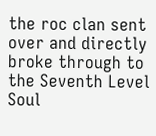the roc clan sent over and directly broke through to the Seventh Level Soul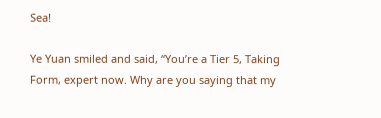Sea!

Ye Yuan smiled and said, “You’re a Tier 5, Taking Form, expert now. Why are you saying that my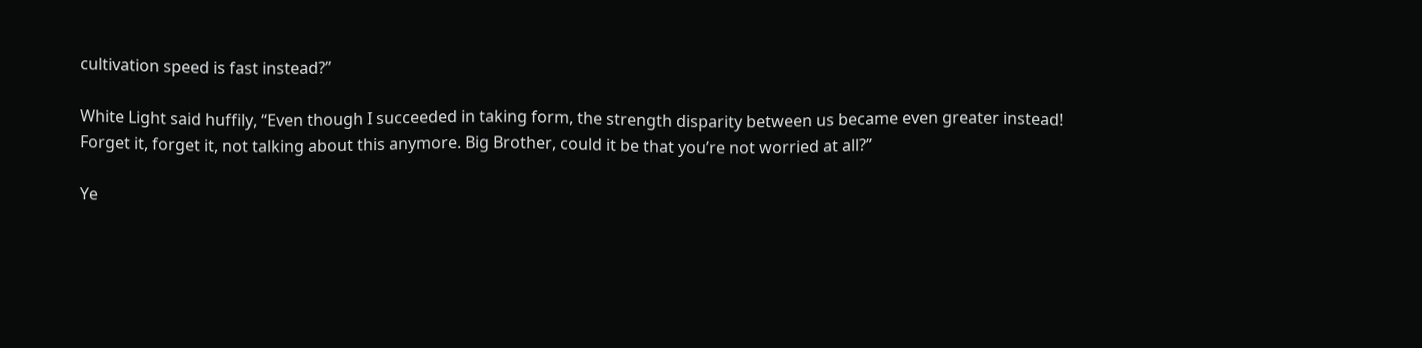cultivation speed is fast instead?”

White Light said huffily, “Even though I succeeded in taking form, the strength disparity between us became even greater instead! Forget it, forget it, not talking about this anymore. Big Brother, could it be that you’re not worried at all?”

Ye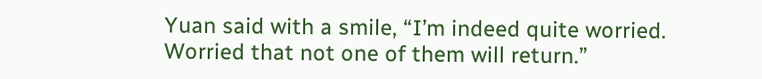Yuan said with a smile, “I’m indeed quite worried. Worried that not one of them will return.”